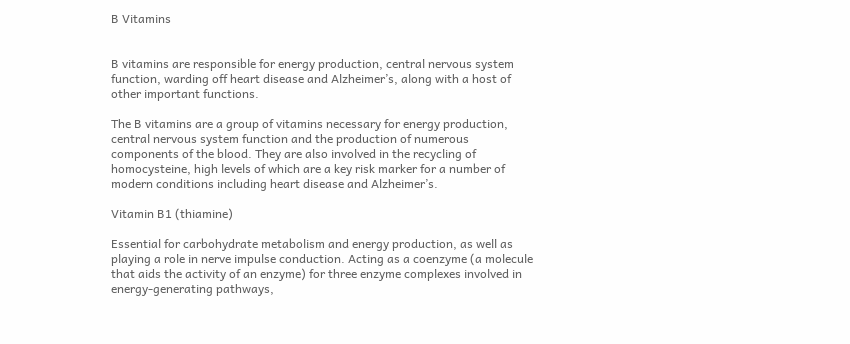B Vitamins


B vitamins are responsible for energy production, central nervous system function, warding off heart disease and Alzheimer’s, along with a host of other important functions.

The B vitamins are a group of vitamins necessary for energy production, central nervous system function and the production of numerous components of the blood. They are also involved in the recycling of homocysteine, high levels of which are a key risk marker for a number of modern conditions including heart disease and Alzheimer’s.

Vitamin B1 (thiamine)

Essential for carbohydrate metabolism and energy production, as well as playing a role in nerve impulse conduction. Acting as a coenzyme (a molecule that aids the activity of an enzyme) for three enzyme complexes involved in energy-generating pathways,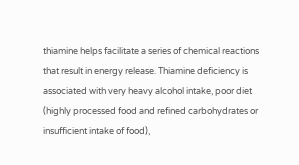thiamine helps facilitate a series of chemical reactions that result in energy release. Thiamine deficiency is associated with very heavy alcohol intake, poor diet (highly processed food and refined carbohydrates or insufficient intake of food),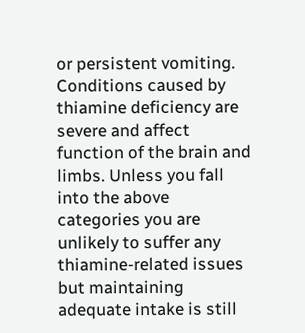or persistent vomiting. Conditions caused by thiamine deficiency are severe and affect function of the brain and limbs. Unless you fall into the above categories you are unlikely to suffer any thiamine-related issues but maintaining adequate intake is still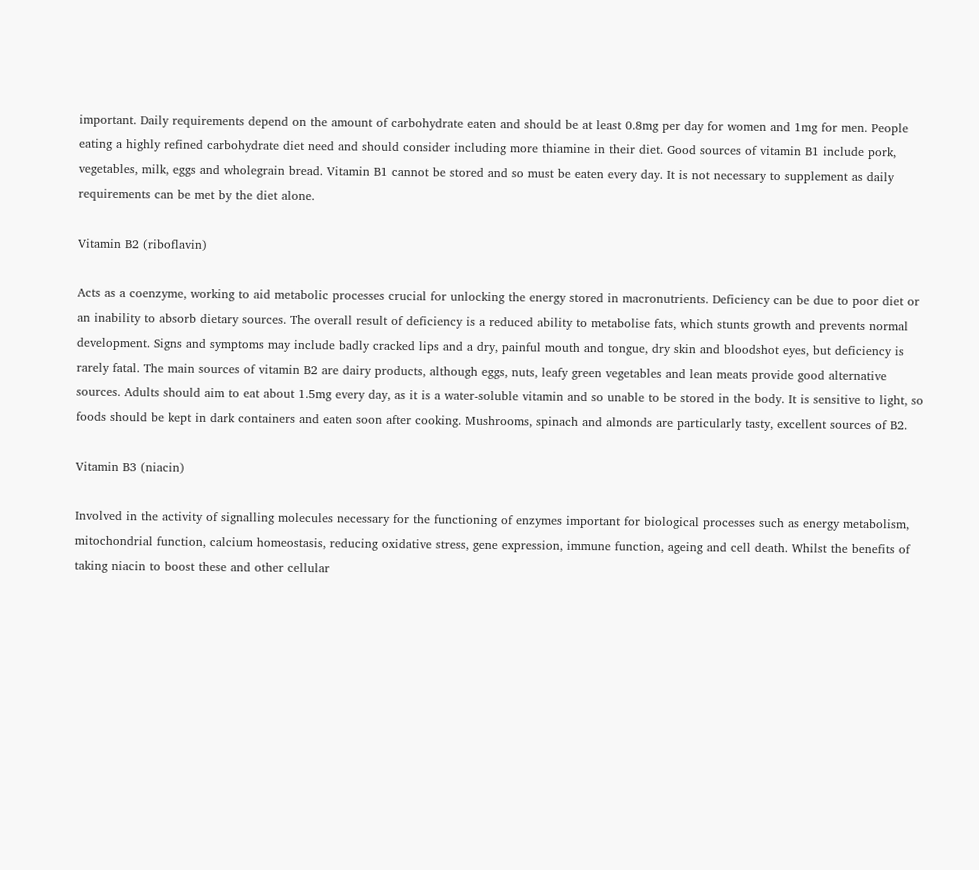important. Daily requirements depend on the amount of carbohydrate eaten and should be at least 0.8mg per day for women and 1mg for men. People eating a highly refined carbohydrate diet need and should consider including more thiamine in their diet. Good sources of vitamin B1 include pork, vegetables, milk, eggs and wholegrain bread. Vitamin B1 cannot be stored and so must be eaten every day. It is not necessary to supplement as daily requirements can be met by the diet alone.

Vitamin B2 (riboflavin)

Acts as a coenzyme, working to aid metabolic processes crucial for unlocking the energy stored in macronutrients. Deficiency can be due to poor diet or an inability to absorb dietary sources. The overall result of deficiency is a reduced ability to metabolise fats, which stunts growth and prevents normal development. Signs and symptoms may include badly cracked lips and a dry, painful mouth and tongue, dry skin and bloodshot eyes, but deficiency is rarely fatal. The main sources of vitamin B2 are dairy products, although eggs, nuts, leafy green vegetables and lean meats provide good alternative sources. Adults should aim to eat about 1.5mg every day, as it is a water-soluble vitamin and so unable to be stored in the body. It is sensitive to light, so foods should be kept in dark containers and eaten soon after cooking. Mushrooms, spinach and almonds are particularly tasty, excellent sources of B2.

Vitamin B3 (niacin)

Involved in the activity of signalling molecules necessary for the functioning of enzymes important for biological processes such as energy metabolism, mitochondrial function, calcium homeostasis, reducing oxidative stress, gene expression, immune function, ageing and cell death. Whilst the benefits of taking niacin to boost these and other cellular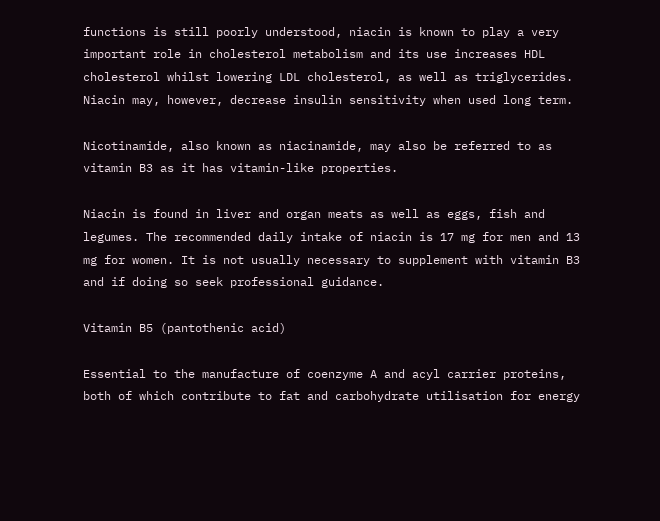functions is still poorly understood, niacin is known to play a very important role in cholesterol metabolism and its use increases HDL cholesterol whilst lowering LDL cholesterol, as well as triglycerides. Niacin may, however, decrease insulin sensitivity when used long term.

Nicotinamide, also known as niacinamide, may also be referred to as vitamin B3 as it has vitamin-like properties.

Niacin is found in liver and organ meats as well as eggs, fish and legumes. The recommended daily intake of niacin is 17 mg for men and 13 mg for women. It is not usually necessary to supplement with vitamin B3 and if doing so seek professional guidance.

Vitamin B5 (pantothenic acid)

Essential to the manufacture of coenzyme A and acyl carrier proteins, both of which contribute to fat and carbohydrate utilisation for energy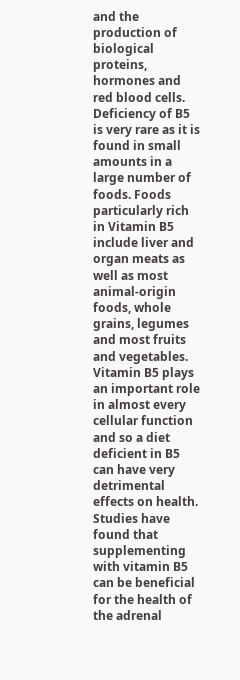and the production of biological proteins, hormones and red blood cells. Deficiency of B5 is very rare as it is found in small amounts in a large number of foods. Foods particularly rich in Vitamin B5 include liver and organ meats as well as most animal-origin foods, whole grains, legumes and most fruits and vegetables. Vitamin B5 plays an important role in almost every cellular function and so a diet deficient in B5 can have very detrimental effects on health. Studies have found that supplementing with vitamin B5 can be beneficial for the health of the adrenal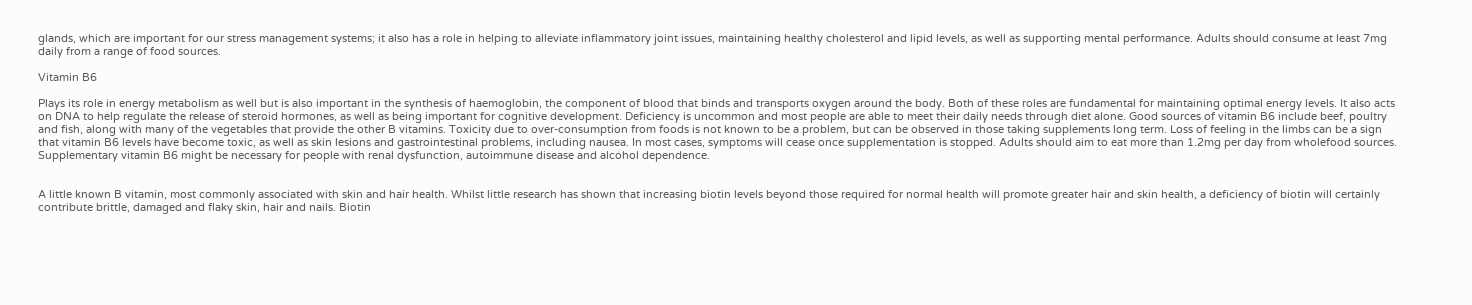glands, which are important for our stress management systems; it also has a role in helping to alleviate inflammatory joint issues, maintaining healthy cholesterol and lipid levels, as well as supporting mental performance. Adults should consume at least 7mg daily from a range of food sources.

Vitamin B6

Plays its role in energy metabolism as well but is also important in the synthesis of haemoglobin, the component of blood that binds and transports oxygen around the body. Both of these roles are fundamental for maintaining optimal energy levels. It also acts on DNA to help regulate the release of steroid hormones, as well as being important for cognitive development. Deficiency is uncommon and most people are able to meet their daily needs through diet alone. Good sources of vitamin B6 include beef, poultry and fish, along with many of the vegetables that provide the other B vitamins. Toxicity due to over-consumption from foods is not known to be a problem, but can be observed in those taking supplements long term. Loss of feeling in the limbs can be a sign that vitamin B6 levels have become toxic, as well as skin lesions and gastrointestinal problems, including nausea. In most cases, symptoms will cease once supplementation is stopped. Adults should aim to eat more than 1.2mg per day from wholefood sources. Supplementary vitamin B6 might be necessary for people with renal dysfunction, autoimmune disease and alcohol dependence.


A little known B vitamin, most commonly associated with skin and hair health. Whilst little research has shown that increasing biotin levels beyond those required for normal health will promote greater hair and skin health, a deficiency of biotin will certainly contribute brittle, damaged and flaky skin, hair and nails. Biotin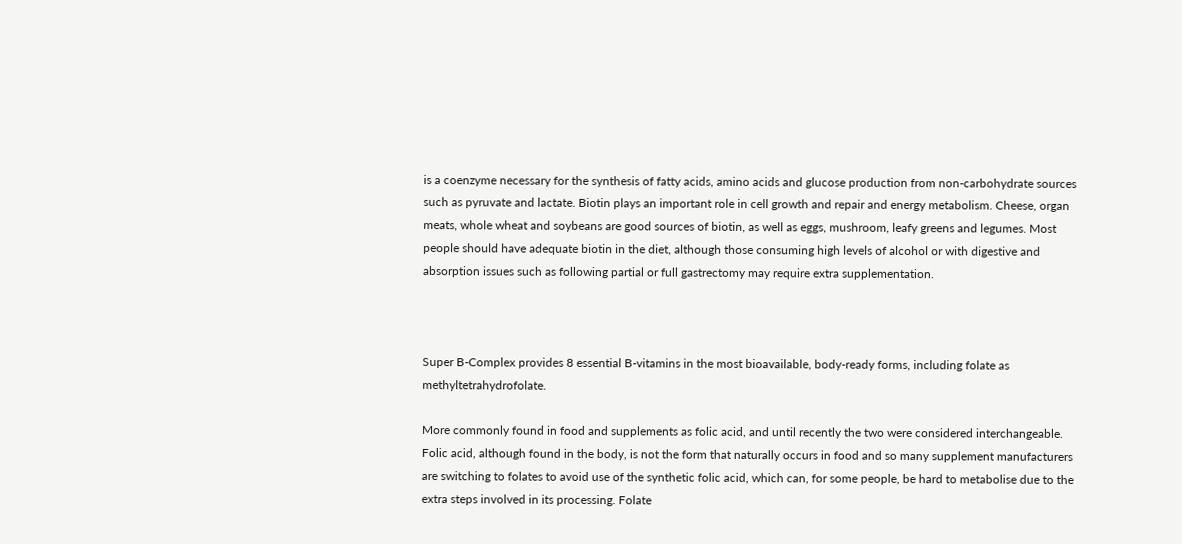is a coenzyme necessary for the synthesis of fatty acids, amino acids and glucose production from non-carbohydrate sources such as pyruvate and lactate. Biotin plays an important role in cell growth and repair and energy metabolism. Cheese, organ meats, whole wheat and soybeans are good sources of biotin, as well as eggs, mushroom, leafy greens and legumes. Most people should have adequate biotin in the diet, although those consuming high levels of alcohol or with digestive and absorption issues such as following partial or full gastrectomy may require extra supplementation.



Super B-Complex provides 8 essential B-vitamins in the most bioavailable, body-ready forms, including folate as methyltetrahydrofolate.

More commonly found in food and supplements as folic acid, and until recently the two were considered interchangeable. Folic acid, although found in the body, is not the form that naturally occurs in food and so many supplement manufacturers are switching to folates to avoid use of the synthetic folic acid, which can, for some people, be hard to metabolise due to the extra steps involved in its processing. Folate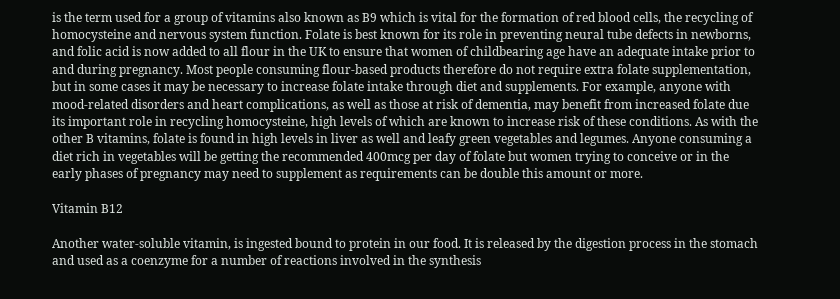is the term used for a group of vitamins also known as B9 which is vital for the formation of red blood cells, the recycling of homocysteine and nervous system function. Folate is best known for its role in preventing neural tube defects in newborns, and folic acid is now added to all flour in the UK to ensure that women of childbearing age have an adequate intake prior to and during pregnancy. Most people consuming flour-based products therefore do not require extra folate supplementation, but in some cases it may be necessary to increase folate intake through diet and supplements. For example, anyone with mood-related disorders and heart complications, as well as those at risk of dementia, may benefit from increased folate due its important role in recycling homocysteine, high levels of which are known to increase risk of these conditions. As with the other B vitamins, folate is found in high levels in liver as well and leafy green vegetables and legumes. Anyone consuming a diet rich in vegetables will be getting the recommended 400mcg per day of folate but women trying to conceive or in the early phases of pregnancy may need to supplement as requirements can be double this amount or more.

Vitamin B12

Another water-soluble vitamin, is ingested bound to protein in our food. It is released by the digestion process in the stomach and used as a coenzyme for a number of reactions involved in the synthesis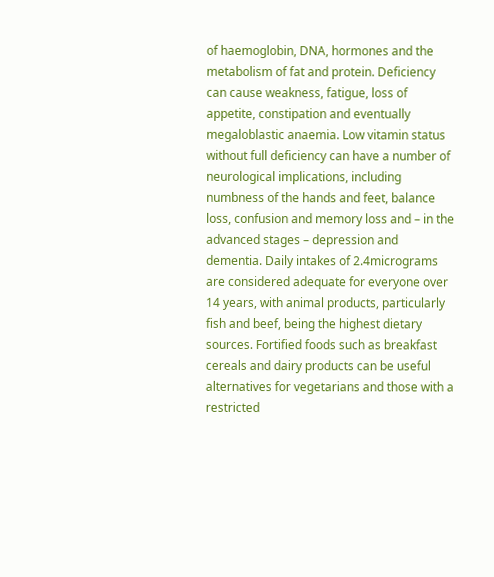of haemoglobin, DNA, hormones and the metabolism of fat and protein. Deficiency can cause weakness, fatigue, loss of appetite, constipation and eventually megaloblastic anaemia. Low vitamin status without full deficiency can have a number of neurological implications, including numbness of the hands and feet, balance loss, confusion and memory loss and – in the advanced stages – depression and dementia. Daily intakes of 2.4micrograms are considered adequate for everyone over 14 years, with animal products, particularly fish and beef, being the highest dietary sources. Fortified foods such as breakfast cereals and dairy products can be useful alternatives for vegetarians and those with a restricted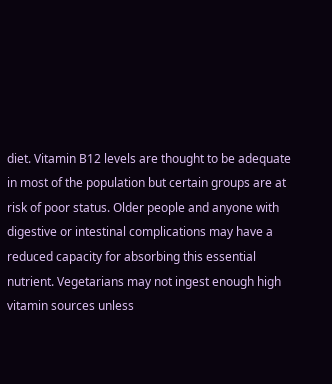diet. Vitamin B12 levels are thought to be adequate in most of the population but certain groups are at risk of poor status. Older people and anyone with digestive or intestinal complications may have a reduced capacity for absorbing this essential nutrient. Vegetarians may not ingest enough high vitamin sources unless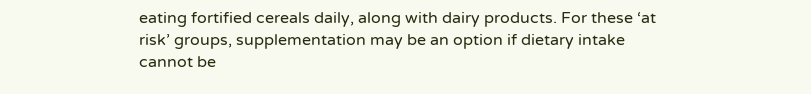eating fortified cereals daily, along with dairy products. For these ‘at risk’ groups, supplementation may be an option if dietary intake cannot be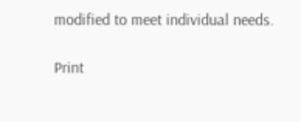modified to meet individual needs.

Print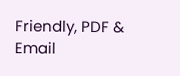Friendly, PDF & Email